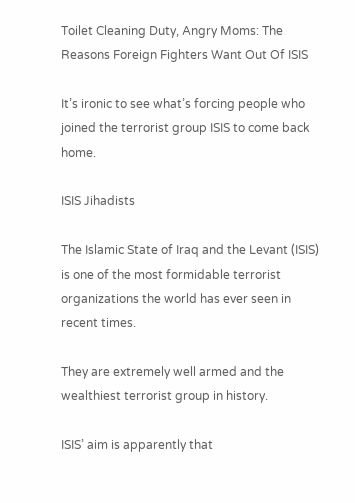Toilet Cleaning Duty, Angry Moms: The Reasons Foreign Fighters Want Out Of ISIS

It’s ironic to see what’s forcing people who joined the terrorist group ISIS to come back home.

ISIS Jihadists

The Islamic State of Iraq and the Levant (ISIS) is one of the most formidable terrorist organizations the world has ever seen in recent times.

They are extremely well armed and the wealthiest terrorist group in history.

ISIS’ aim is apparently that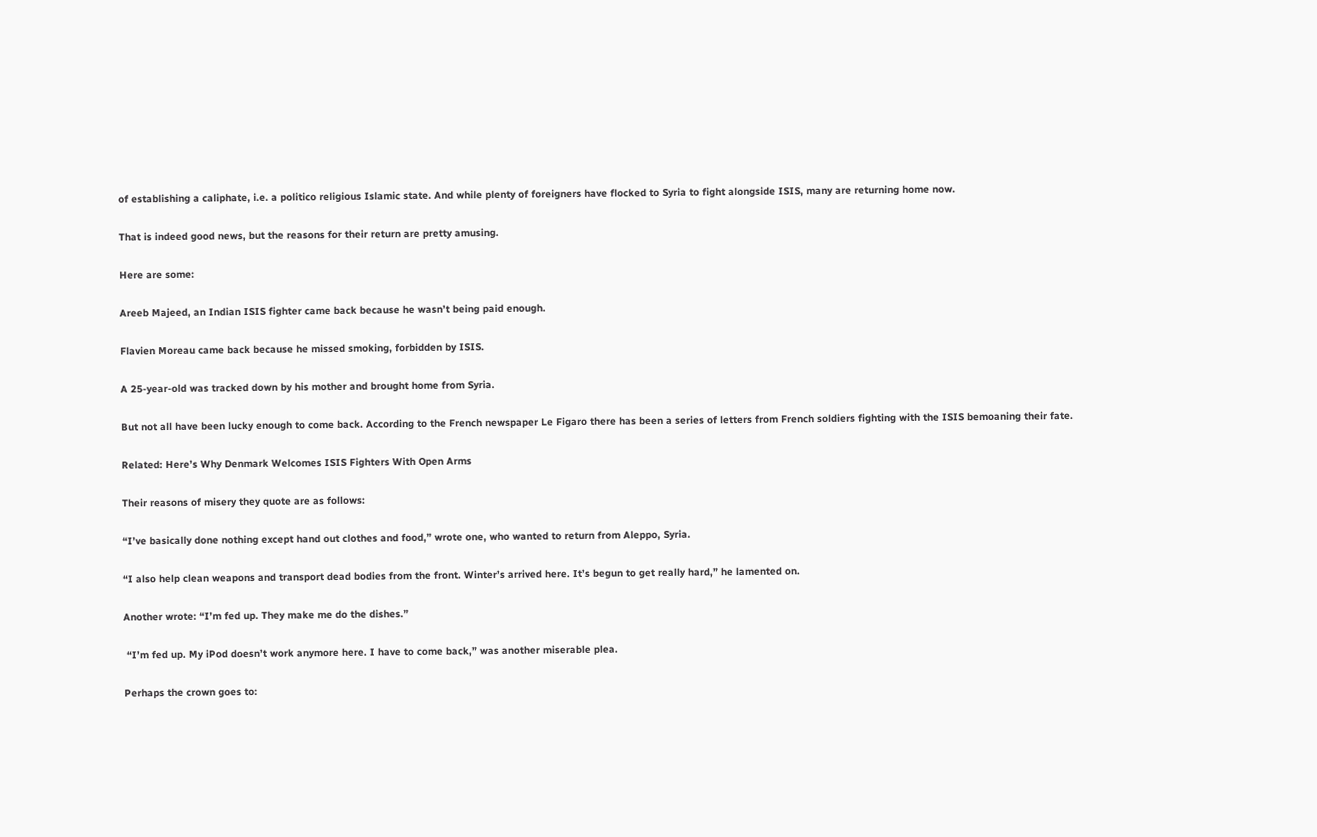of establishing a caliphate, i.e. a politico religious Islamic state. And while plenty of foreigners have flocked to Syria to fight alongside ISIS, many are returning home now.

That is indeed good news, but the reasons for their return are pretty amusing.

Here are some:

Areeb Majeed, an Indian ISIS fighter came back because he wasn’t being paid enough.

Flavien Moreau came back because he missed smoking, forbidden by ISIS.

A 25-year-old was tracked down by his mother and brought home from Syria.

But not all have been lucky enough to come back. According to the French newspaper Le Figaro there has been a series of letters from French soldiers fighting with the ISIS bemoaning their fate.

Related: Here’s Why Denmark Welcomes ISIS Fighters With Open Arms

Their reasons of misery they quote are as follows:

“I’ve basically done nothing except hand out clothes and food,” wrote one, who wanted to return from Aleppo, Syria.

“I also help clean weapons and transport dead bodies from the front. Winter’s arrived here. It’s begun to get really hard,” he lamented on.

Another wrote: “I’m fed up. They make me do the dishes.”

 “I’m fed up. My iPod doesn’t work anymore here. I have to come back,” was another miserable plea.

Perhaps the crown goes to: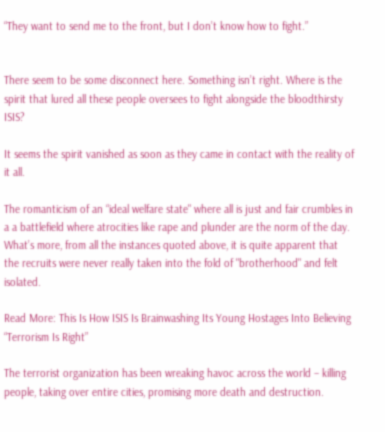“They want to send me to the front, but I don’t know how to fight.”


There seem to be some disconnect here. Something isn’t right. Where is the spirit that lured all these people oversees to fight alongside the bloodthirsty ISIS?

It seems the spirit vanished as soon as they came in contact with the reality of it all.

The romanticism of an “ideal welfare state" where all is just and fair crumbles in a a battlefield where atrocities like rape and plunder are the norm of the day. What’s more, from all the instances quoted above, it is quite apparent that the recruits were never really taken into the fold of "brotherhood" and felt isolated.

Read More: This Is How ISIS Is Brainwashing Its Young Hostages Into Believing “Terrorism Is Right”

The terrorist organization has been wreaking havoc across the world – killing people, taking over entire cities, promising more death and destruction.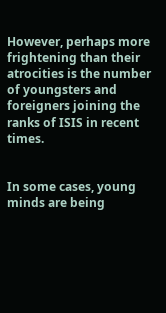However, perhaps more frightening than their atrocities is the number of youngsters and foreigners joining the ranks of ISIS in recent times.


In some cases, young minds are being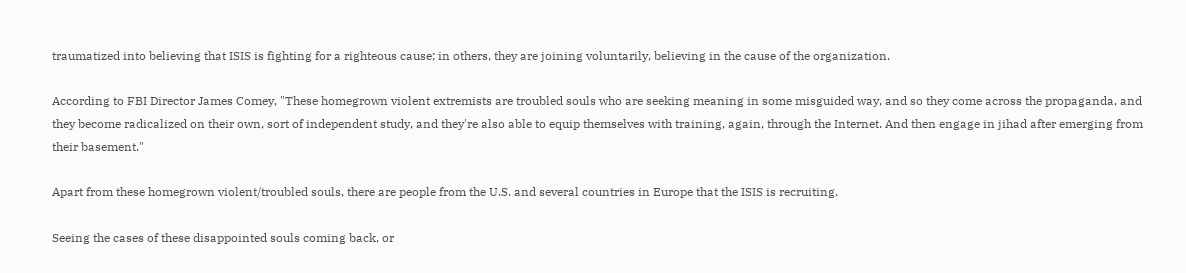traumatized into believing that ISIS is fighting for a righteous cause; in others, they are joining voluntarily, believing in the cause of the organization.

According to FBI Director James Comey, "These homegrown violent extremists are troubled souls who are seeking meaning in some misguided way, and so they come across the propaganda, and they become radicalized on their own, sort of independent study, and they're also able to equip themselves with training, again, through the Internet. And then engage in jihad after emerging from their basement."

Apart from these homegrown violent/troubled souls, there are people from the U.S. and several countries in Europe that the ISIS is recruiting.

Seeing the cases of these disappointed souls coming back, or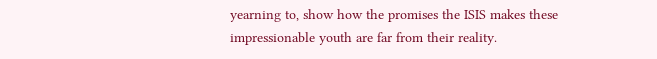yearning to, show how the promises the ISIS makes these impressionable youth are far from their reality.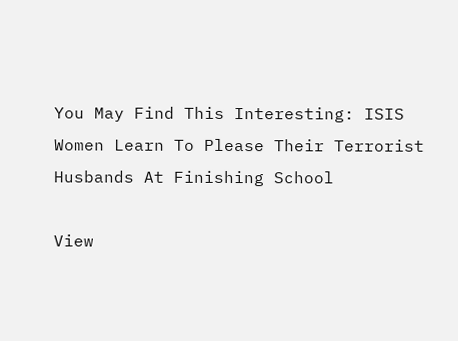You May Find This Interesting: ISIS Women Learn To Please Their Terrorist Husbands At Finishing School

View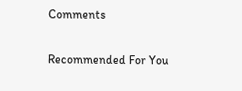Comments

Recommended For You